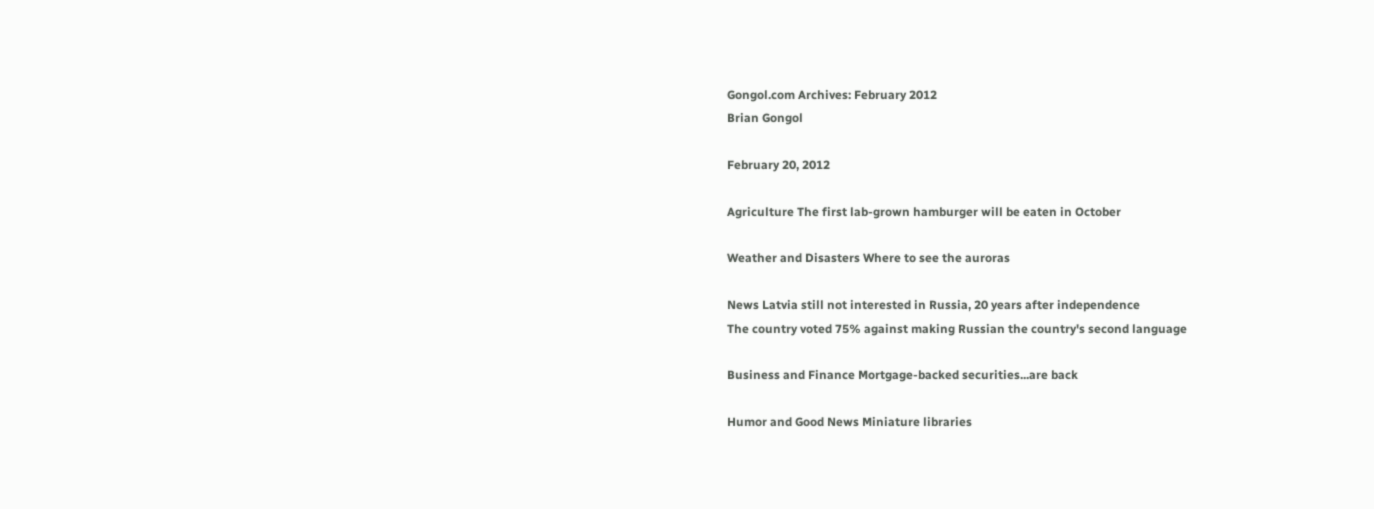Gongol.com Archives: February 2012
Brian Gongol

February 20, 2012

Agriculture The first lab-grown hamburger will be eaten in October

Weather and Disasters Where to see the auroras

News Latvia still not interested in Russia, 20 years after independence
The country voted 75% against making Russian the country's second language

Business and Finance Mortgage-backed securities...are back

Humor and Good News Miniature libraries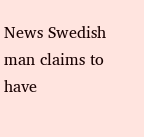News Swedish man claims to have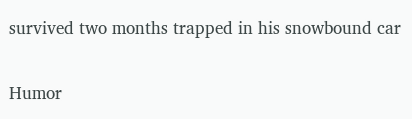survived two months trapped in his snowbound car

Humor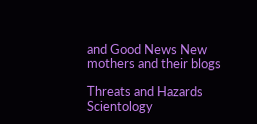and Good News New mothers and their blogs

Threats and Hazards Scientology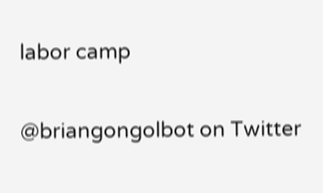labor camp

@briangongolbot on Twitter